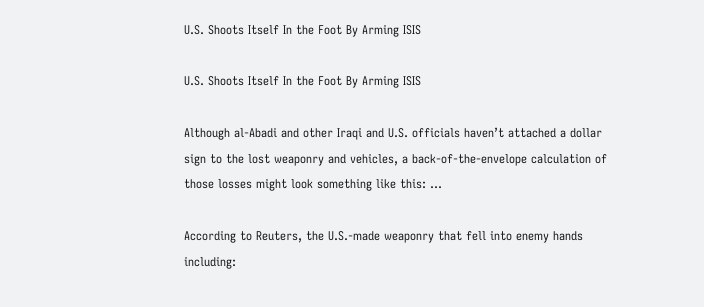U.S. Shoots Itself In the Foot By Arming ISIS

U.S. Shoots Itself In the Foot By Arming ISIS

Although al-Abadi and other Iraqi and U.S. officials haven’t attached a dollar sign to the lost weaponry and vehicles, a back-of-the-envelope calculation of those losses might look something like this: …

According to Reuters, the U.S.-made weaponry that fell into enemy hands including: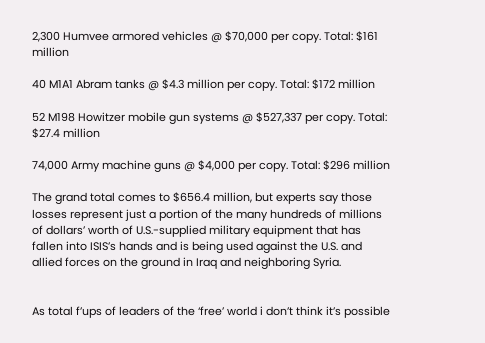2,300 Humvee armored vehicles @ $70,000 per copy. Total: $161 million

40 M1A1 Abram tanks @ $4.3 million per copy. Total: $172 million

52 M198 Howitzer mobile gun systems @ $527,337 per copy. Total: $27.4 million

74,000 Army machine guns @ $4,000 per copy. Total: $296 million

The grand total comes to $656.4 million, but experts say those losses represent just a portion of the many hundreds of millions of dollars’ worth of U.S.-supplied military equipment that has fallen into ISIS’s hands and is being used against the U.S. and allied forces on the ground in Iraq and neighboring Syria.


As total f’ups of leaders of the ‘free’ world i don’t think it’s possible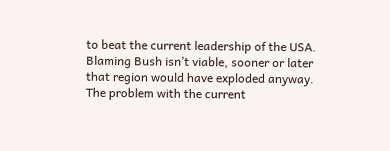to beat the current leadership of the USA. Blaming Bush isn’t viable, sooner or later that region would have exploded anyway. The problem with the current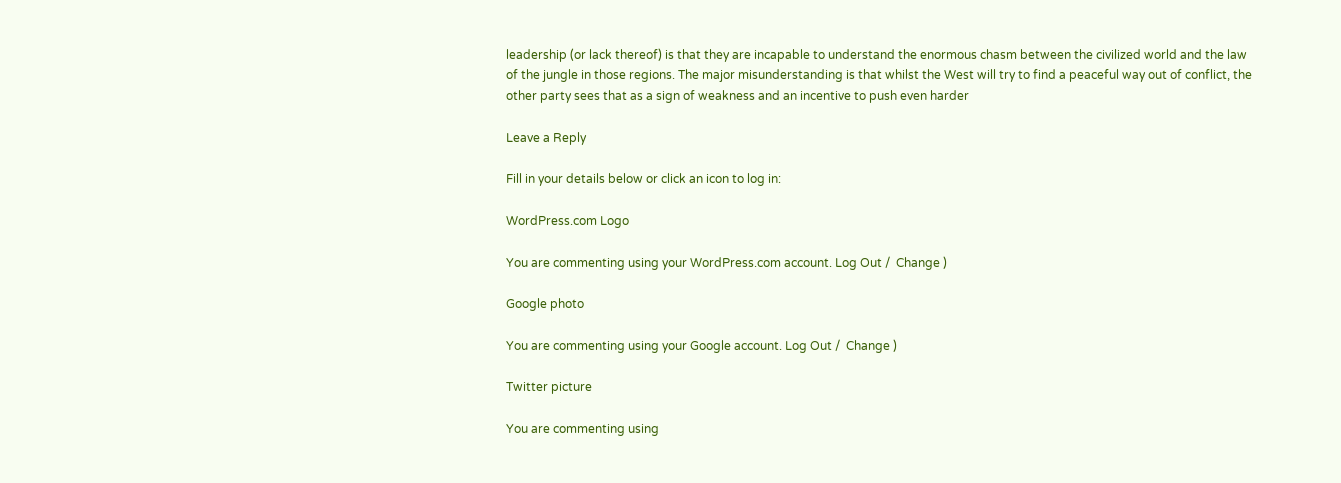leadership (or lack thereof) is that they are incapable to understand the enormous chasm between the civilized world and the law of the jungle in those regions. The major misunderstanding is that whilst the West will try to find a peaceful way out of conflict, the other party sees that as a sign of weakness and an incentive to push even harder

Leave a Reply

Fill in your details below or click an icon to log in:

WordPress.com Logo

You are commenting using your WordPress.com account. Log Out /  Change )

Google photo

You are commenting using your Google account. Log Out /  Change )

Twitter picture

You are commenting using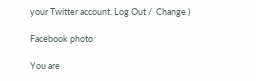your Twitter account. Log Out /  Change )

Facebook photo

You are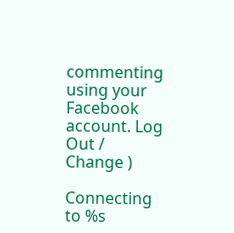commenting using your Facebook account. Log Out /  Change )

Connecting to %s